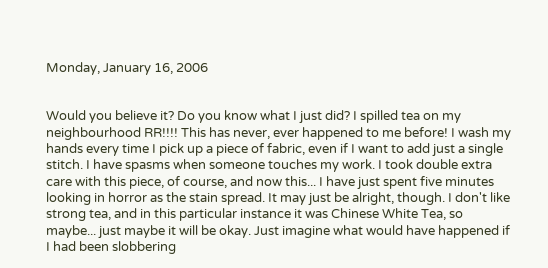Monday, January 16, 2006


Would you believe it? Do you know what I just did? I spilled tea on my neighbourhood RR!!!! This has never, ever happened to me before! I wash my hands every time I pick up a piece of fabric, even if I want to add just a single stitch. I have spasms when someone touches my work. I took double extra care with this piece, of course, and now this... I have just spent five minutes looking in horror as the stain spread. It may just be alright, though. I don't like strong tea, and in this particular instance it was Chinese White Tea, so maybe... just maybe it will be okay. Just imagine what would have happened if I had been slobbering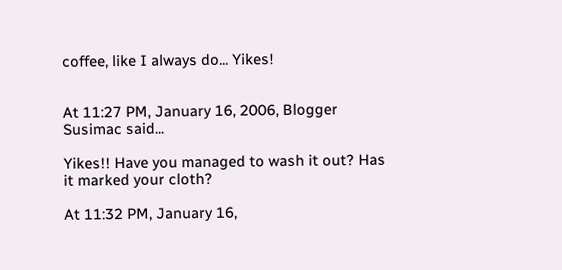coffee, like I always do... Yikes!


At 11:27 PM, January 16, 2006, Blogger Susimac said...

Yikes!! Have you managed to wash it out? Has it marked your cloth?

At 11:32 PM, January 16,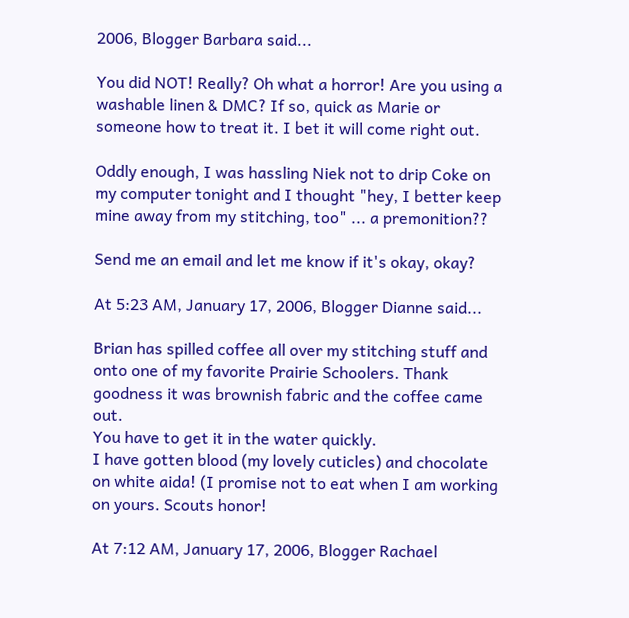2006, Blogger Barbara said...

You did NOT! Really? Oh what a horror! Are you using a washable linen & DMC? If so, quick as Marie or someone how to treat it. I bet it will come right out.

Oddly enough, I was hassling Niek not to drip Coke on my computer tonight and I thought "hey, I better keep mine away from my stitching, too" ... a premonition??

Send me an email and let me know if it's okay, okay?

At 5:23 AM, January 17, 2006, Blogger Dianne said...

Brian has spilled coffee all over my stitching stuff and onto one of my favorite Prairie Schoolers. Thank goodness it was brownish fabric and the coffee came out.
You have to get it in the water quickly.
I have gotten blood (my lovely cuticles) and chocolate on white aida! (I promise not to eat when I am working on yours. Scouts honor!

At 7:12 AM, January 17, 2006, Blogger Rachael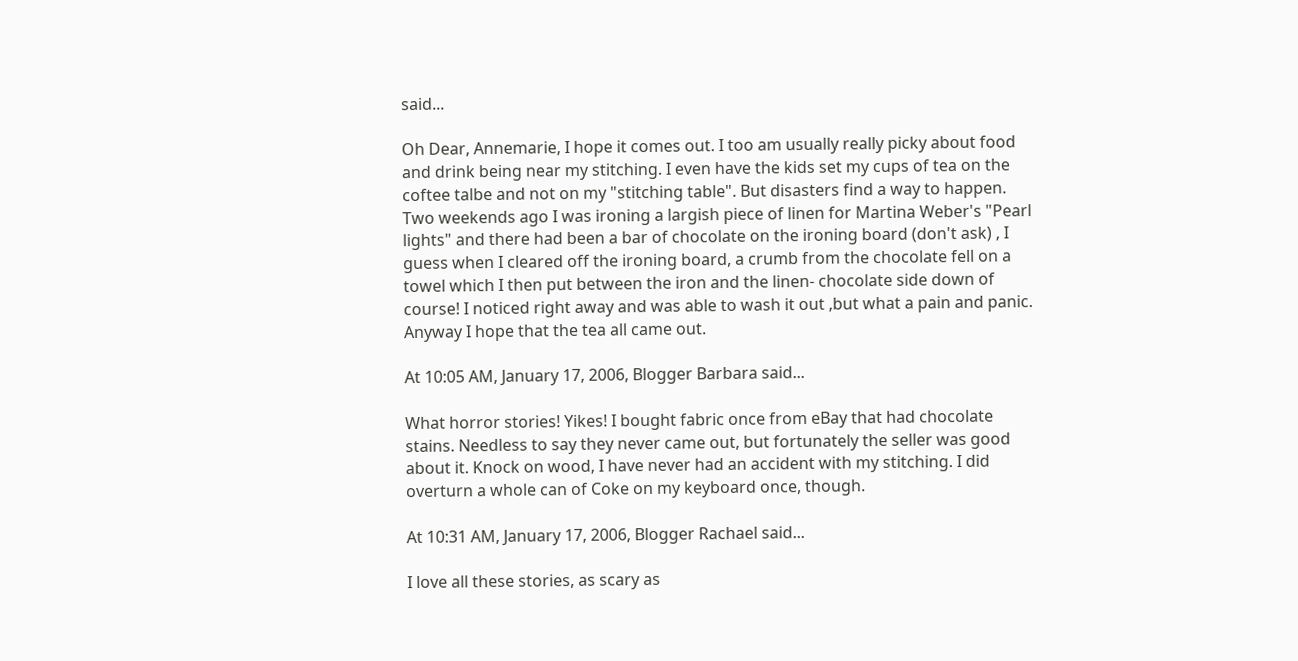said...

Oh Dear, Annemarie, I hope it comes out. I too am usually really picky about food and drink being near my stitching. I even have the kids set my cups of tea on the coftee talbe and not on my "stitching table". But disasters find a way to happen. Two weekends ago I was ironing a largish piece of linen for Martina Weber's "Pearl lights" and there had been a bar of chocolate on the ironing board (don't ask) , I guess when I cleared off the ironing board, a crumb from the chocolate fell on a towel which I then put between the iron and the linen- chocolate side down of course! I noticed right away and was able to wash it out ,but what a pain and panic. Anyway I hope that the tea all came out.

At 10:05 AM, January 17, 2006, Blogger Barbara said...

What horror stories! Yikes! I bought fabric once from eBay that had chocolate stains. Needless to say they never came out, but fortunately the seller was good about it. Knock on wood, I have never had an accident with my stitching. I did overturn a whole can of Coke on my keyboard once, though.

At 10:31 AM, January 17, 2006, Blogger Rachael said...

I love all these stories, as scary as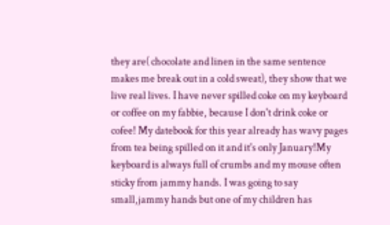they are( chocolate and linen in the same sentence makes me break out in a cold sweat), they show that we live real lives. I have never spilled coke on my keyboard or coffee on my fabbie, because I don't drink coke or cofee! My datebook for this year already has wavy pages from tea being spilled on it and it's only January!My keyboard is always full of crumbs and my mouse often sticky from jammy hands. I was going to say small,jammy hands but one of my children has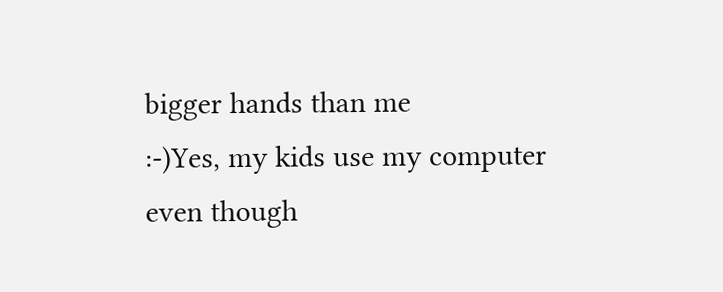bigger hands than me
:-)Yes, my kids use my computer even though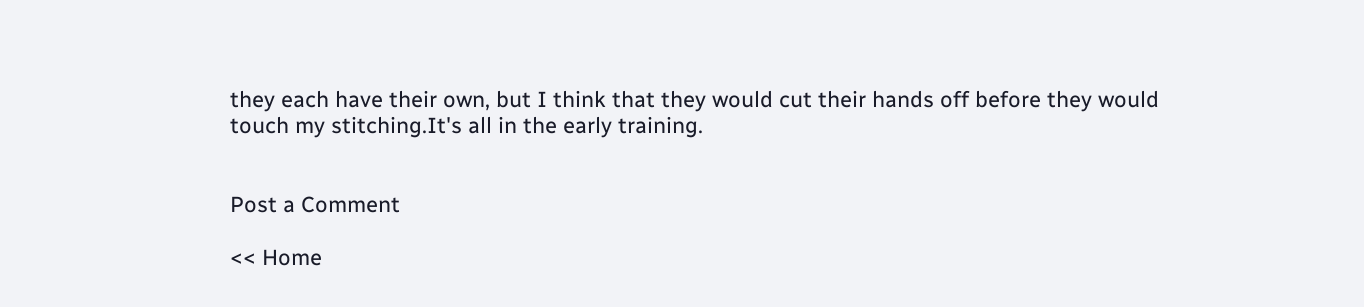they each have their own, but I think that they would cut their hands off before they would touch my stitching.It's all in the early training.


Post a Comment

<< Home